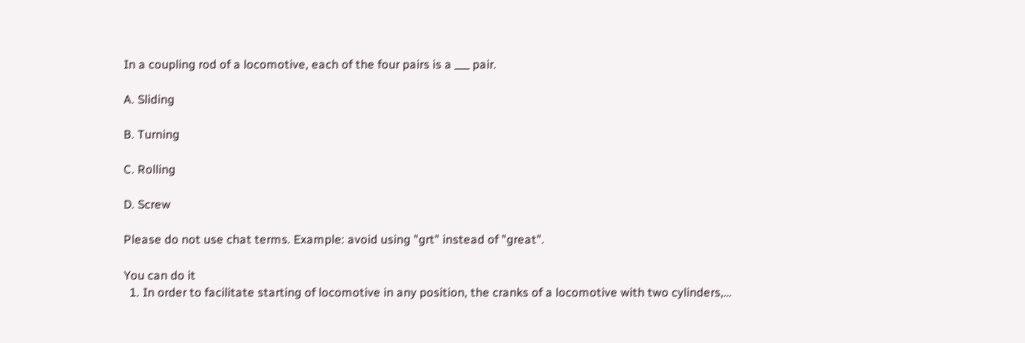In a coupling rod of a locomotive, each of the four pairs is a ___ pair.

A. Sliding

B. Turning

C. Rolling

D. Screw

Please do not use chat terms. Example: avoid using "grt" instead of "great".

You can do it
  1. In order to facilitate starting of locomotive in any position, the cranks of a locomotive with two cylinders,…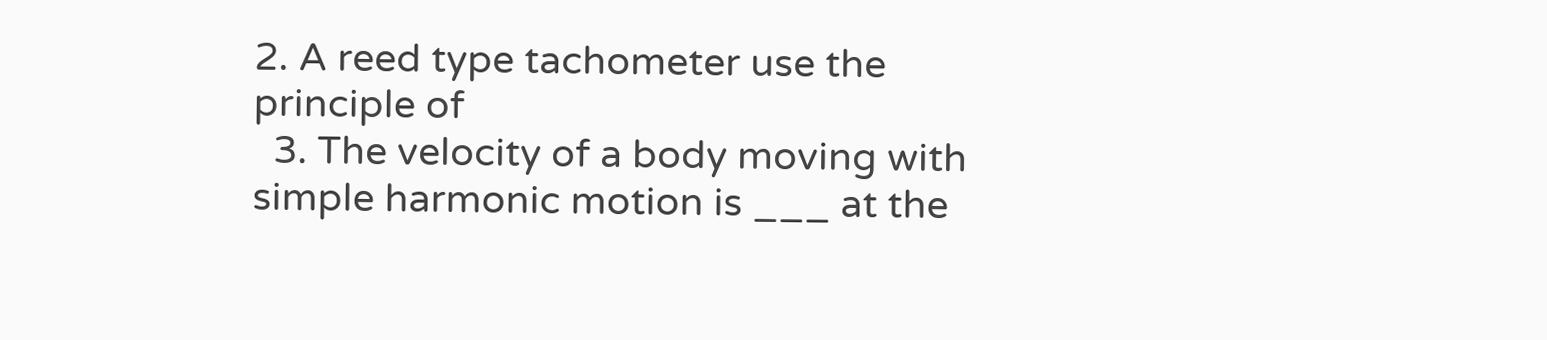2. A reed type tachometer use the principle of
  3. The velocity of a body moving with simple harmonic motion is ___ at the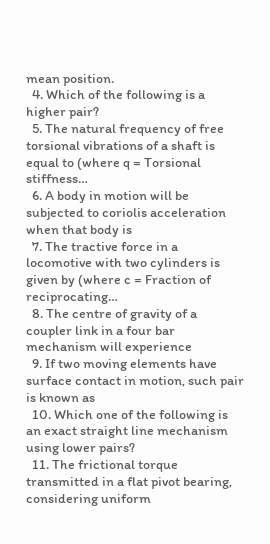mean position.
  4. Which of the following is a higher pair?
  5. The natural frequency of free torsional vibrations of a shaft is equal to (where q = Torsional stiffness…
  6. A body in motion will be subjected to coriolis acceleration when that body is
  7. The tractive force in a locomotive with two cylinders is given by (where c = Fraction of reciprocating…
  8. The centre of gravity of a coupler link in a four bar mechanism will experience
  9. If two moving elements have surface contact in motion, such pair is known as
  10. Which one of the following is an exact straight line mechanism using lower pairs?
  11. The frictional torque transmitted in a flat pivot bearing, considering uniform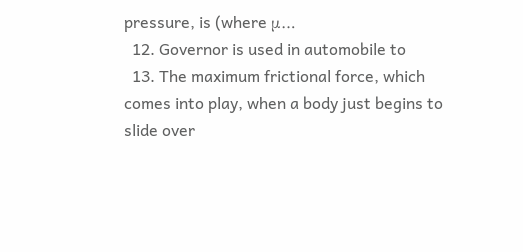pressure, is (where μ…
  12. Governor is used in automobile to
  13. The maximum frictional force, which comes into play, when a body just begins to slide over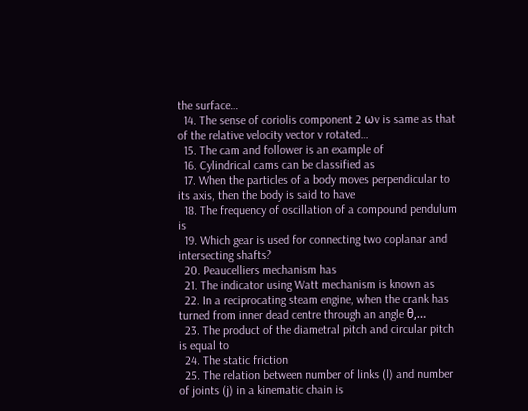the surface…
  14. The sense of coriolis component 2 ωv is same as that of the relative velocity vector v rotated…
  15. The cam and follower is an example of
  16. Cylindrical cams can be classified as
  17. When the particles of a body moves perpendicular to its axis, then the body is said to have
  18. The frequency of oscillation of a compound pendulum is
  19. Which gear is used for connecting two coplanar and intersecting shafts?
  20. Peaucelliers mechanism has
  21. The indicator using Watt mechanism is known as
  22. In a reciprocating steam engine, when the crank has turned from inner dead centre through an angle θ,…
  23. The product of the diametral pitch and circular pitch is equal to
  24. The static friction
  25. The relation between number of links (l) and number of joints (j) in a kinematic chain is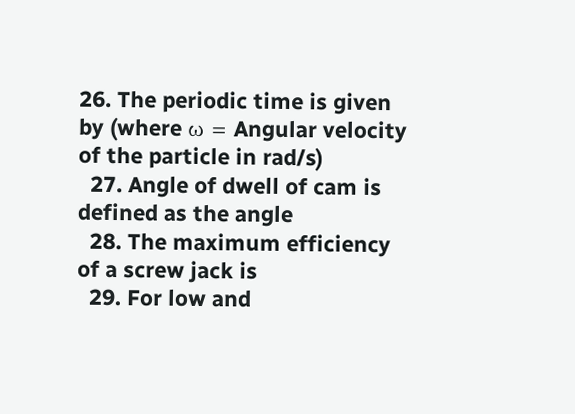26. The periodic time is given by (where ω = Angular velocity of the particle in rad/s)
  27. Angle of dwell of cam is defined as the angle
  28. The maximum efficiency of a screw jack is
  29. For low and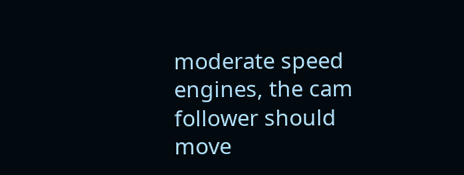moderate speed engines, the cam follower should move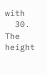with
  30. The height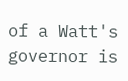of a Watt's governor is